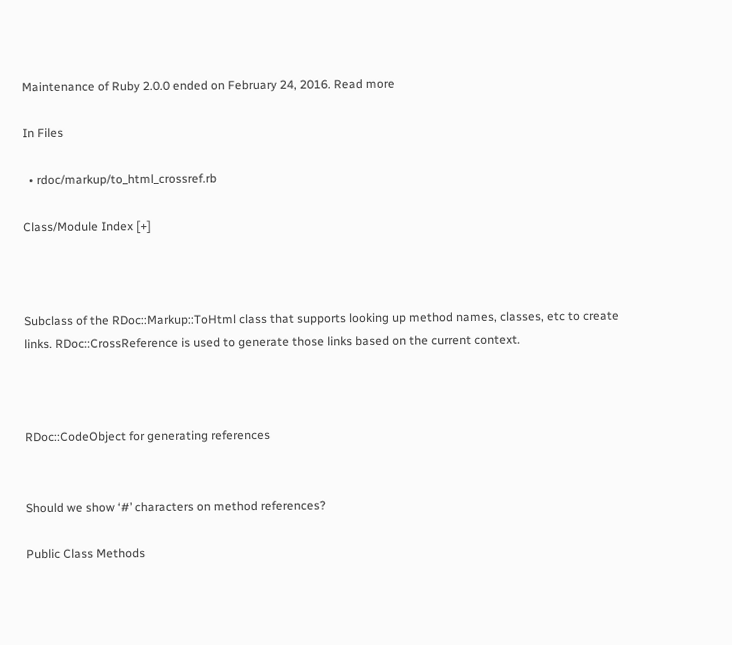Maintenance of Ruby 2.0.0 ended on February 24, 2016. Read more

In Files

  • rdoc/markup/to_html_crossref.rb

Class/Module Index [+]



Subclass of the RDoc::Markup::ToHtml class that supports looking up method names, classes, etc to create links. RDoc::CrossReference is used to generate those links based on the current context.



RDoc::CodeObject for generating references


Should we show ‘#’ characters on method references?

Public Class Methods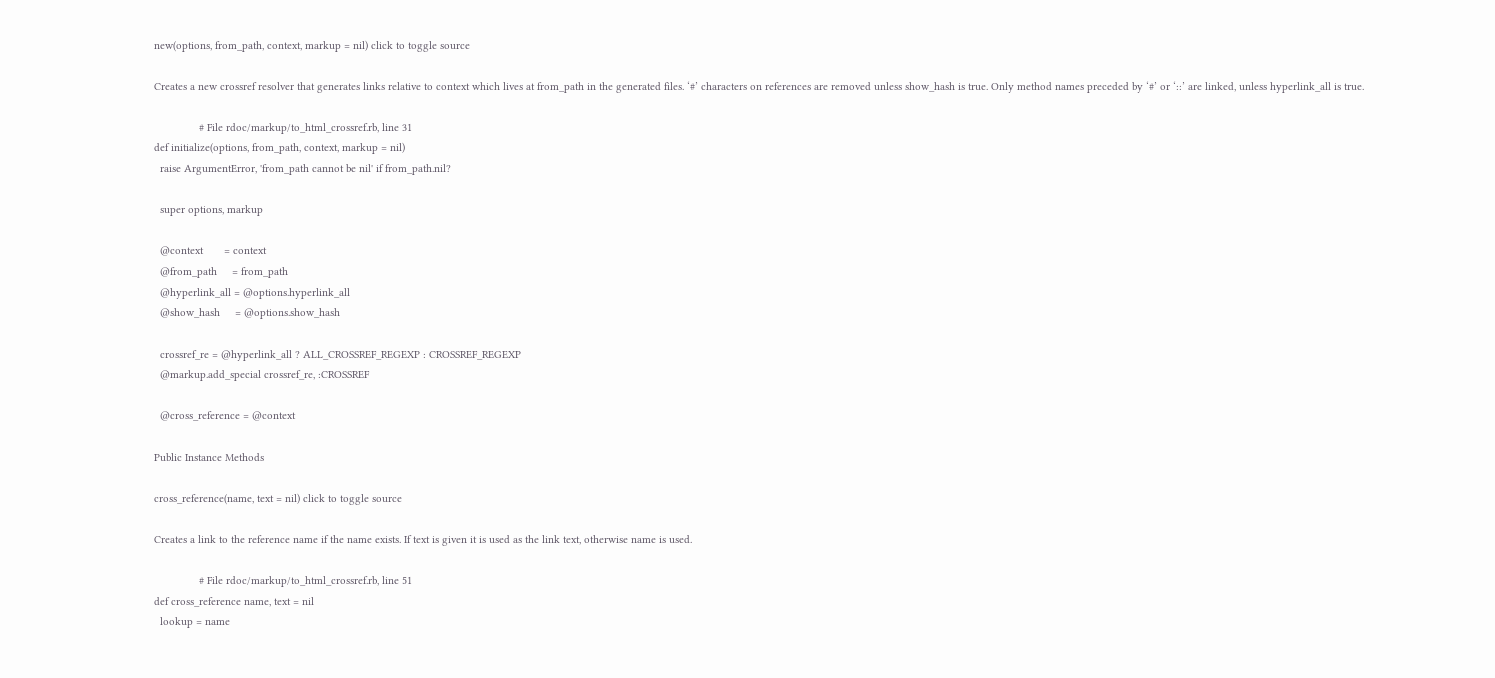new(options, from_path, context, markup = nil) click to toggle source

Creates a new crossref resolver that generates links relative to context which lives at from_path in the generated files. ‘#’ characters on references are removed unless show_hash is true. Only method names preceded by ‘#’ or ‘::’ are linked, unless hyperlink_all is true.

               # File rdoc/markup/to_html_crossref.rb, line 31
def initialize(options, from_path, context, markup = nil)
  raise ArgumentError, 'from_path cannot be nil' if from_path.nil?

  super options, markup

  @context       = context
  @from_path     = from_path
  @hyperlink_all = @options.hyperlink_all
  @show_hash     = @options.show_hash

  crossref_re = @hyperlink_all ? ALL_CROSSREF_REGEXP : CROSSREF_REGEXP
  @markup.add_special crossref_re, :CROSSREF

  @cross_reference = @context

Public Instance Methods

cross_reference(name, text = nil) click to toggle source

Creates a link to the reference name if the name exists. If text is given it is used as the link text, otherwise name is used.

               # File rdoc/markup/to_html_crossref.rb, line 51
def cross_reference name, text = nil
  lookup = name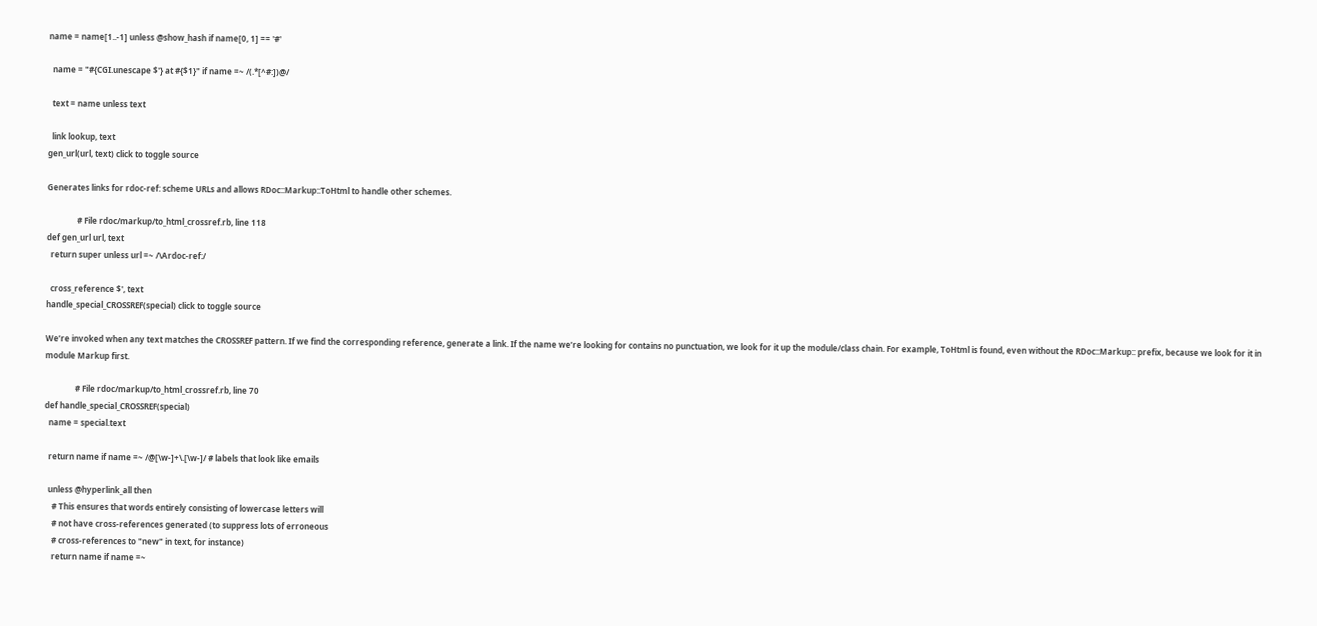name = name[1..-1] unless @show_hash if name[0, 1] == '#'

  name = "#{CGI.unescape $'} at #{$1}" if name =~ /(.*[^#:])@/

  text = name unless text

  link lookup, text
gen_url(url, text) click to toggle source

Generates links for rdoc-ref: scheme URLs and allows RDoc::Markup::ToHtml to handle other schemes.

               # File rdoc/markup/to_html_crossref.rb, line 118
def gen_url url, text
  return super unless url =~ /\Ardoc-ref:/

  cross_reference $', text
handle_special_CROSSREF(special) click to toggle source

We’re invoked when any text matches the CROSSREF pattern. If we find the corresponding reference, generate a link. If the name we’re looking for contains no punctuation, we look for it up the module/class chain. For example, ToHtml is found, even without the RDoc::Markup:: prefix, because we look for it in module Markup first.

               # File rdoc/markup/to_html_crossref.rb, line 70
def handle_special_CROSSREF(special)
  name = special.text

  return name if name =~ /@[\w-]+\.[\w-]/ # labels that look like emails

  unless @hyperlink_all then
    # This ensures that words entirely consisting of lowercase letters will
    # not have cross-references generated (to suppress lots of erroneous
    # cross-references to "new" in text, for instance)
    return name if name =~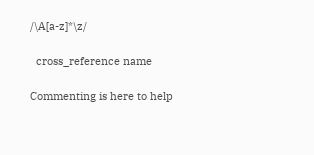/\A[a-z]*\z/

  cross_reference name

Commenting is here to help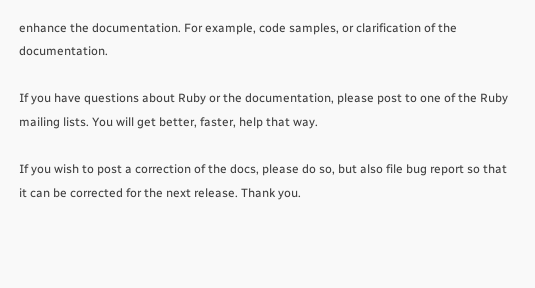enhance the documentation. For example, code samples, or clarification of the documentation.

If you have questions about Ruby or the documentation, please post to one of the Ruby mailing lists. You will get better, faster, help that way.

If you wish to post a correction of the docs, please do so, but also file bug report so that it can be corrected for the next release. Thank you.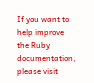If you want to help improve the Ruby documentation, please visit